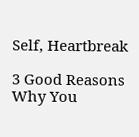Self, Heartbreak

3 Good Reasons Why You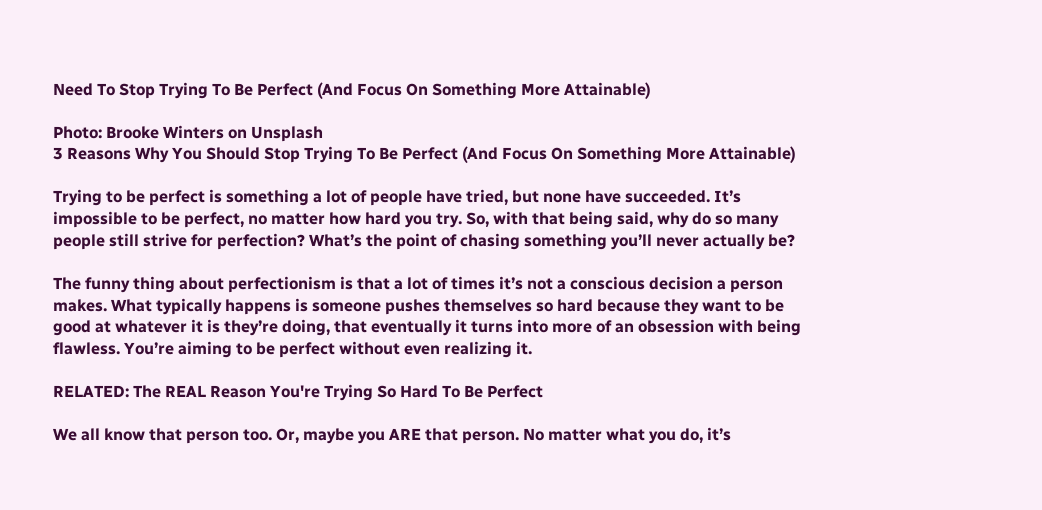Need To Stop Trying To Be Perfect (And Focus On Something More Attainable)

Photo: Brooke Winters on Unsplash
3 Reasons Why You Should Stop Trying To Be Perfect (And Focus On Something More Attainable)

Trying to be perfect is something a lot of people have tried, but none have succeeded. It’s impossible to be perfect, no matter how hard you try. So, with that being said, why do so many people still strive for perfection? What’s the point of chasing something you’ll never actually be?

The funny thing about perfectionism is that a lot of times it’s not a conscious decision a person makes. What typically happens is someone pushes themselves so hard because they want to be good at whatever it is they’re doing, that eventually it turns into more of an obsession with being flawless. You’re aiming to be perfect without even realizing it.

RELATED: The REAL Reason You're Trying So Hard To Be Perfect

We all know that person too. Or, maybe you ARE that person. No matter what you do, it’s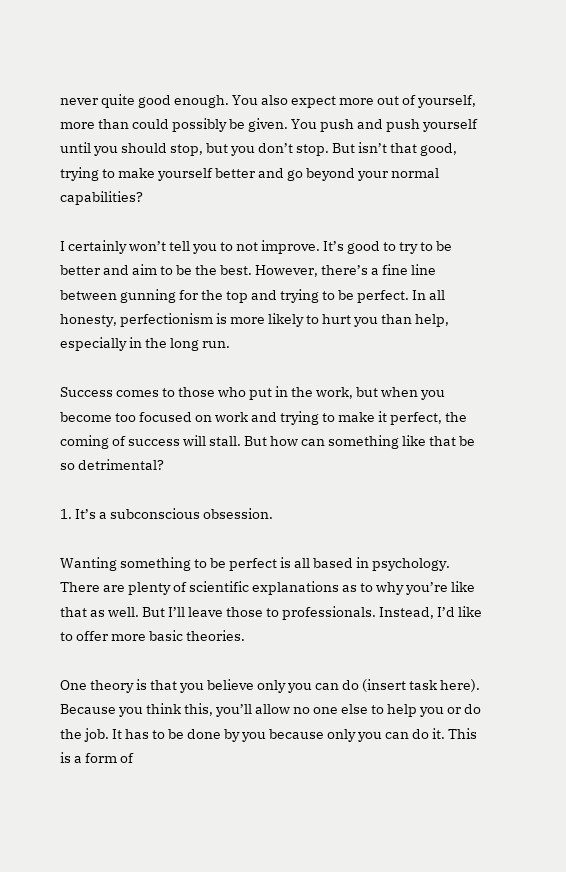never quite good enough. You also expect more out of yourself, more than could possibly be given. You push and push yourself until you should stop, but you don’t stop. But isn’t that good, trying to make yourself better and go beyond your normal capabilities?

I certainly won’t tell you to not improve. It’s good to try to be better and aim to be the best. However, there’s a fine line between gunning for the top and trying to be perfect. In all honesty, perfectionism is more likely to hurt you than help, especially in the long run.

Success comes to those who put in the work, but when you become too focused on work and trying to make it perfect, the coming of success will stall. But how can something like that be so detrimental?

1. It’s a subconscious obsession.

Wanting something to be perfect is all based in psychology. There are plenty of scientific explanations as to why you’re like that as well. But I’ll leave those to professionals. Instead, I’d like to offer more basic theories.

One theory is that you believe only you can do (insert task here). Because you think this, you’ll allow no one else to help you or do the job. It has to be done by you because only you can do it. This is a form of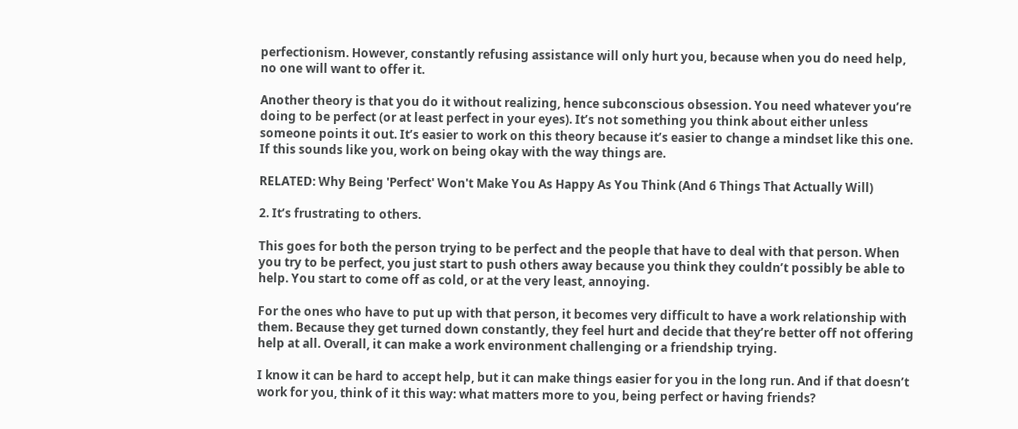perfectionism. However, constantly refusing assistance will only hurt you, because when you do need help, no one will want to offer it.

Another theory is that you do it without realizing, hence subconscious obsession. You need whatever you’re doing to be perfect (or at least perfect in your eyes). It’s not something you think about either unless someone points it out. It’s easier to work on this theory because it’s easier to change a mindset like this one. If this sounds like you, work on being okay with the way things are.

RELATED: Why Being 'Perfect' Won't Make You As Happy As You Think (And 6 Things That Actually Will)

2. It’s frustrating to others.

This goes for both the person trying to be perfect and the people that have to deal with that person. When you try to be perfect, you just start to push others away because you think they couldn’t possibly be able to help. You start to come off as cold, or at the very least, annoying.

For the ones who have to put up with that person, it becomes very difficult to have a work relationship with them. Because they get turned down constantly, they feel hurt and decide that they’re better off not offering help at all. Overall, it can make a work environment challenging or a friendship trying.

I know it can be hard to accept help, but it can make things easier for you in the long run. And if that doesn’t work for you, think of it this way: what matters more to you, being perfect or having friends?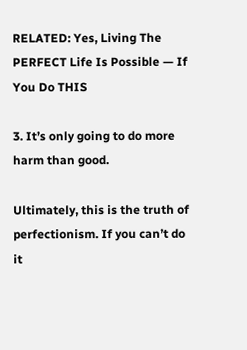RELATED: Yes, Living The PERFECT Life Is Possible — If You Do THIS

3. It’s only going to do more harm than good.

Ultimately, this is the truth of perfectionism. If you can’t do it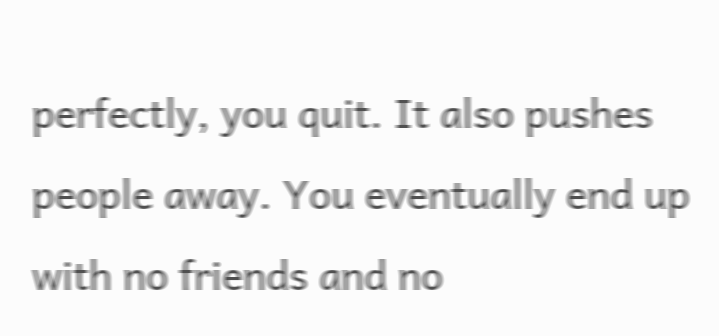perfectly, you quit. It also pushes people away. You eventually end up with no friends and no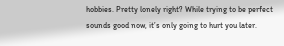hobbies. Pretty lonely right? While trying to be perfect sounds good now, it’s only going to hurt you later.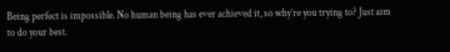Being perfect is impossible. No human being has ever achieved it, so why’re you trying to? Just aim to do your best.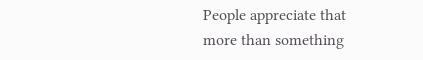People appreciate that more than something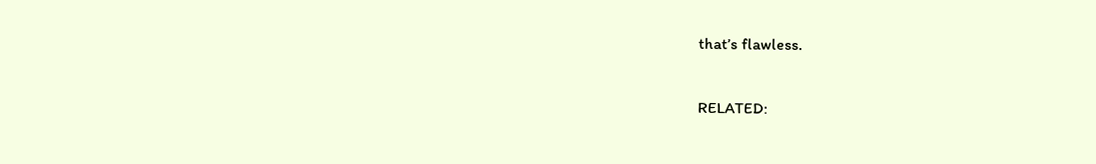that’s flawless.

RELATED: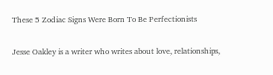These 5 Zodiac Signs Were Born To Be Perfectionists

Jesse Oakley is a writer who writes about love, relationships,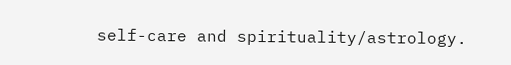self-care and spirituality/astrology.